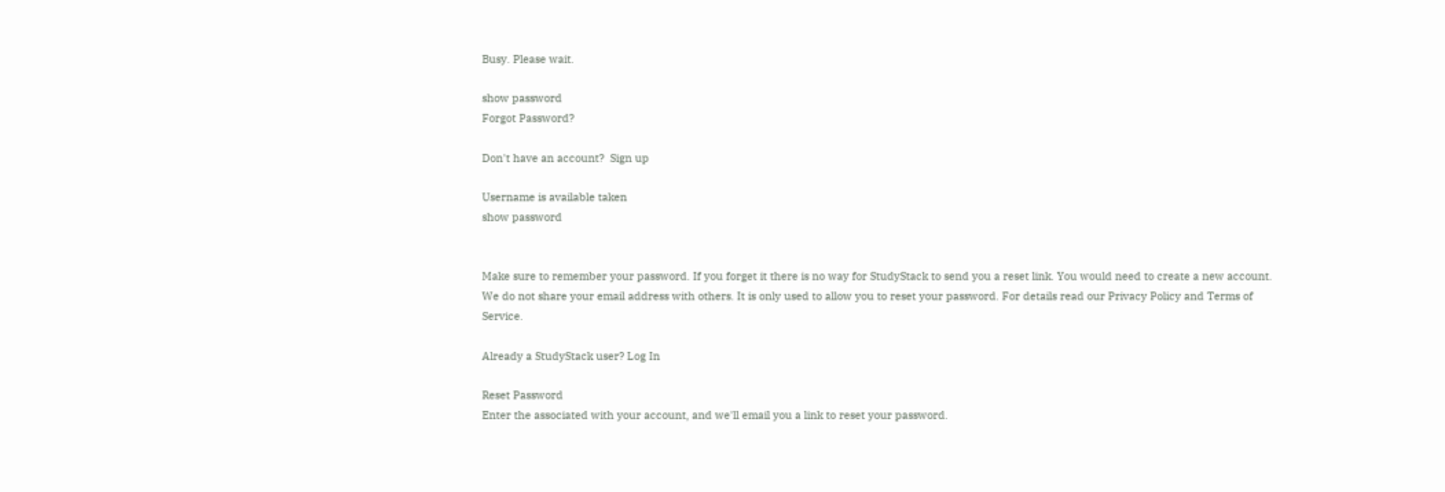Busy. Please wait.

show password
Forgot Password?

Don't have an account?  Sign up

Username is available taken
show password


Make sure to remember your password. If you forget it there is no way for StudyStack to send you a reset link. You would need to create a new account.
We do not share your email address with others. It is only used to allow you to reset your password. For details read our Privacy Policy and Terms of Service.

Already a StudyStack user? Log In

Reset Password
Enter the associated with your account, and we'll email you a link to reset your password.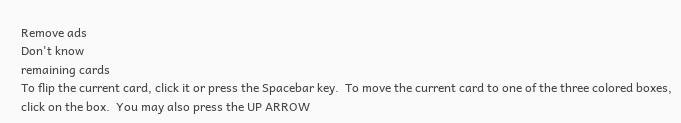Remove ads
Don't know
remaining cards
To flip the current card, click it or press the Spacebar key.  To move the current card to one of the three colored boxes, click on the box.  You may also press the UP ARROW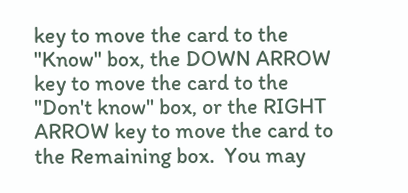key to move the card to the "Know" box, the DOWN ARROW key to move the card to the "Don't know" box, or the RIGHT ARROW key to move the card to the Remaining box.  You may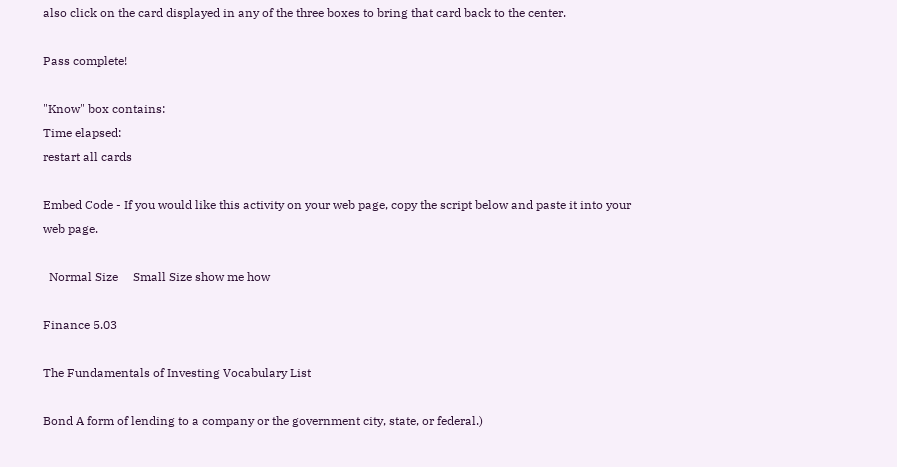also click on the card displayed in any of the three boxes to bring that card back to the center.

Pass complete!

"Know" box contains:
Time elapsed:
restart all cards

Embed Code - If you would like this activity on your web page, copy the script below and paste it into your web page.

  Normal Size     Small Size show me how

Finance 5.03

The Fundamentals of Investing Vocabulary List

Bond A form of lending to a company or the government city, state, or federal.)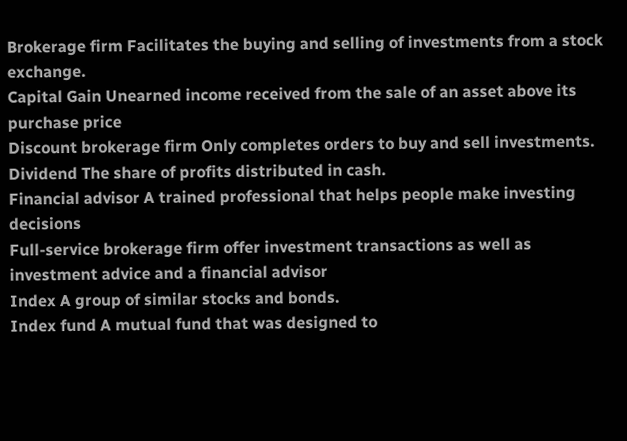Brokerage firm Facilitates the buying and selling of investments from a stock exchange.
Capital Gain Unearned income received from the sale of an asset above its purchase price
Discount brokerage firm Only completes orders to buy and sell investments.
Dividend The share of profits distributed in cash.
Financial advisor A trained professional that helps people make investing decisions
Full-service brokerage firm offer investment transactions as well as investment advice and a financial advisor
Index A group of similar stocks and bonds.
Index fund A mutual fund that was designed to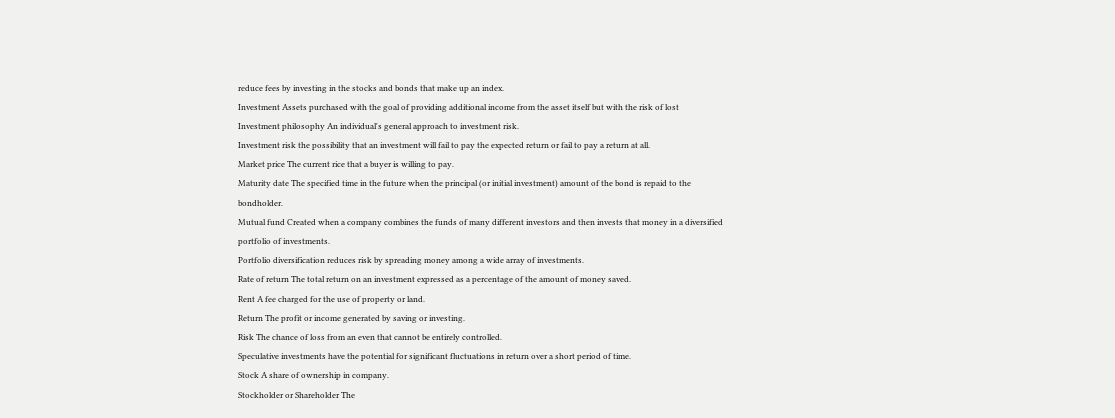reduce fees by investing in the stocks and bonds that make up an index.
Investment Assets purchased with the goal of providing additional income from the asset itself but with the risk of lost
Investment philosophy An individual's general approach to investment risk.
Investment risk the possibility that an investment will fail to pay the expected return or fail to pay a return at all.
Market price The current rice that a buyer is willing to pay.
Maturity date The specified time in the future when the principal (or initial investment) amount of the bond is repaid to the bondholder.
Mutual fund Created when a company combines the funds of many different investors and then invests that money in a diversified portfolio of investments.
Portfolio diversification reduces risk by spreading money among a wide array of investments.
Rate of return The total return on an investment expressed as a percentage of the amount of money saved.
Rent A fee charged for the use of property or land.
Return The profit or income generated by saving or investing.
Risk The chance of loss from an even that cannot be entirely controlled.
Speculative investments have the potential for significant fluctuations in return over a short period of time.
Stock A share of ownership in company.
Stockholder or Shareholder The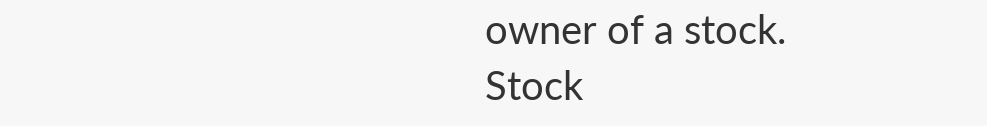owner of a stock.
Stock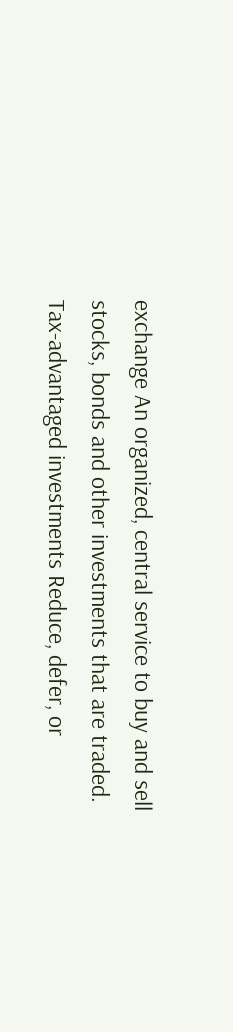exchange An organized, central service to buy and sell stocks, bonds and other investments that are traded.
Tax-advantaged investments Reduce, defer, or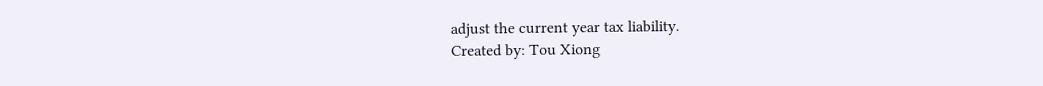adjust the current year tax liability.
Created by: Tou Xiong